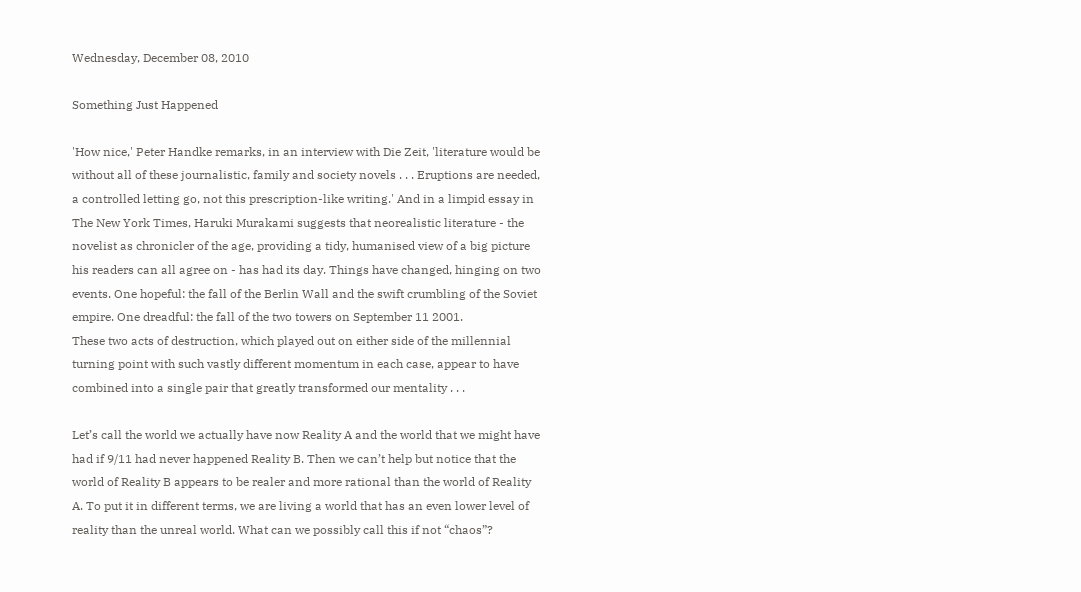Wednesday, December 08, 2010

Something Just Happened

'How nice,' Peter Handke remarks, in an interview with Die Zeit, 'literature would be without all of these journalistic, family and society novels . . . Eruptions are needed, a controlled letting go, not this prescription-like writing.' And in a limpid essay in The New York Times, Haruki Murakami suggests that neorealistic literature - the novelist as chronicler of the age, providing a tidy, humanised view of a big picture his readers can all agree on - has had its day. Things have changed, hinging on two events. One hopeful: the fall of the Berlin Wall and the swift crumbling of the Soviet empire. One dreadful: the fall of the two towers on September 11 2001.
These two acts of destruction, which played out on either side of the millennial turning point with such vastly different momentum in each case, appear to have combined into a single pair that greatly transformed our mentality . . .

Let’s call the world we actually have now Reality A and the world that we might have had if 9/11 had never happened Reality B. Then we can’t help but notice that the world of Reality B appears to be realer and more rational than the world of Reality A. To put it in different terms, we are living a world that has an even lower level of reality than the unreal world. What can we possibly call this if not “chaos”?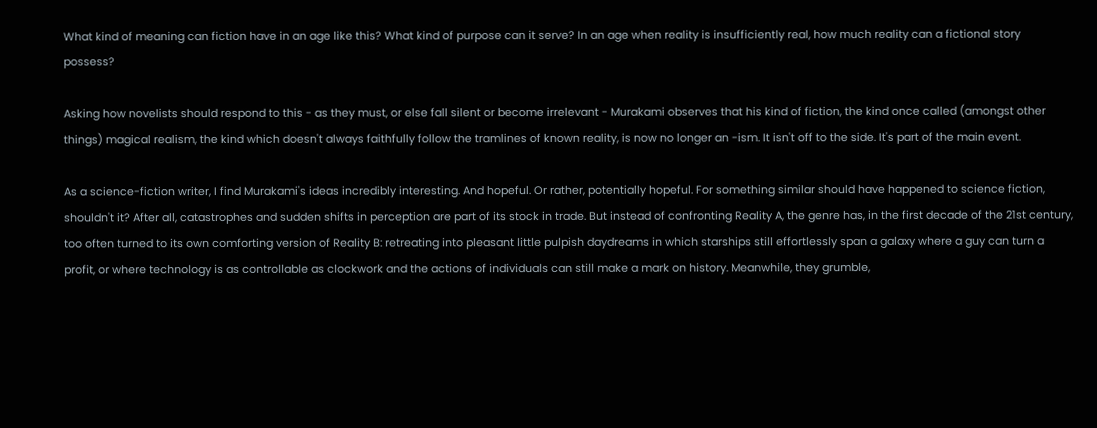What kind of meaning can fiction have in an age like this? What kind of purpose can it serve? In an age when reality is insufficiently real, how much reality can a fictional story possess?

Asking how novelists should respond to this - as they must, or else fall silent or become irrelevant - Murakami observes that his kind of fiction, the kind once called (amongst other things) magical realism, the kind which doesn't always faithfully follow the tramlines of known reality, is now no longer an -ism. It isn't off to the side. It's part of the main event.

As a science-fiction writer, I find Murakami's ideas incredibly interesting. And hopeful. Or rather, potentially hopeful. For something similar should have happened to science fiction, shouldn't it? After all, catastrophes and sudden shifts in perception are part of its stock in trade. But instead of confronting Reality A, the genre has, in the first decade of the 21st century, too often turned to its own comforting version of Reality B: retreating into pleasant little pulpish daydreams in which starships still effortlessly span a galaxy where a guy can turn a profit, or where technology is as controllable as clockwork and the actions of individuals can still make a mark on history. Meanwhile, they grumble,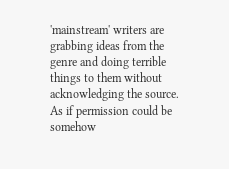'mainstream' writers are grabbing ideas from the genre and doing terrible things to them without acknowledging the source. As if permission could be somehow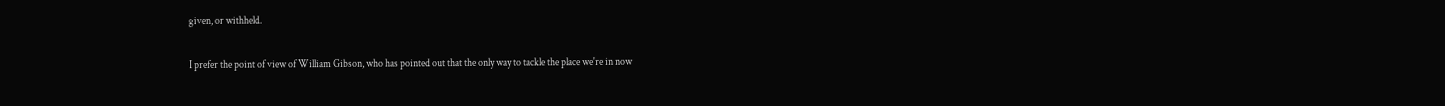given, or withheld.

I prefer the point of view of William Gibson, who has pointed out that the only way to tackle the place we're in now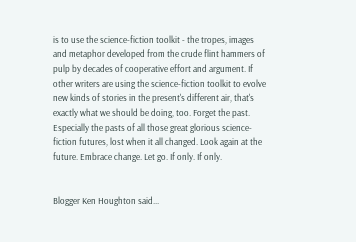is to use the science-fiction toolkit - the tropes, images and metaphor developed from the crude flint hammers of pulp by decades of cooperative effort and argument. If other writers are using the science-fiction toolkit to evolve new kinds of stories in the present's different air, that's exactly what we should be doing, too. Forget the past. Especially the pasts of all those great glorious science-fiction futures, lost when it all changed. Look again at the future. Embrace change. Let go. If only. If only.


Blogger Ken Houghton said...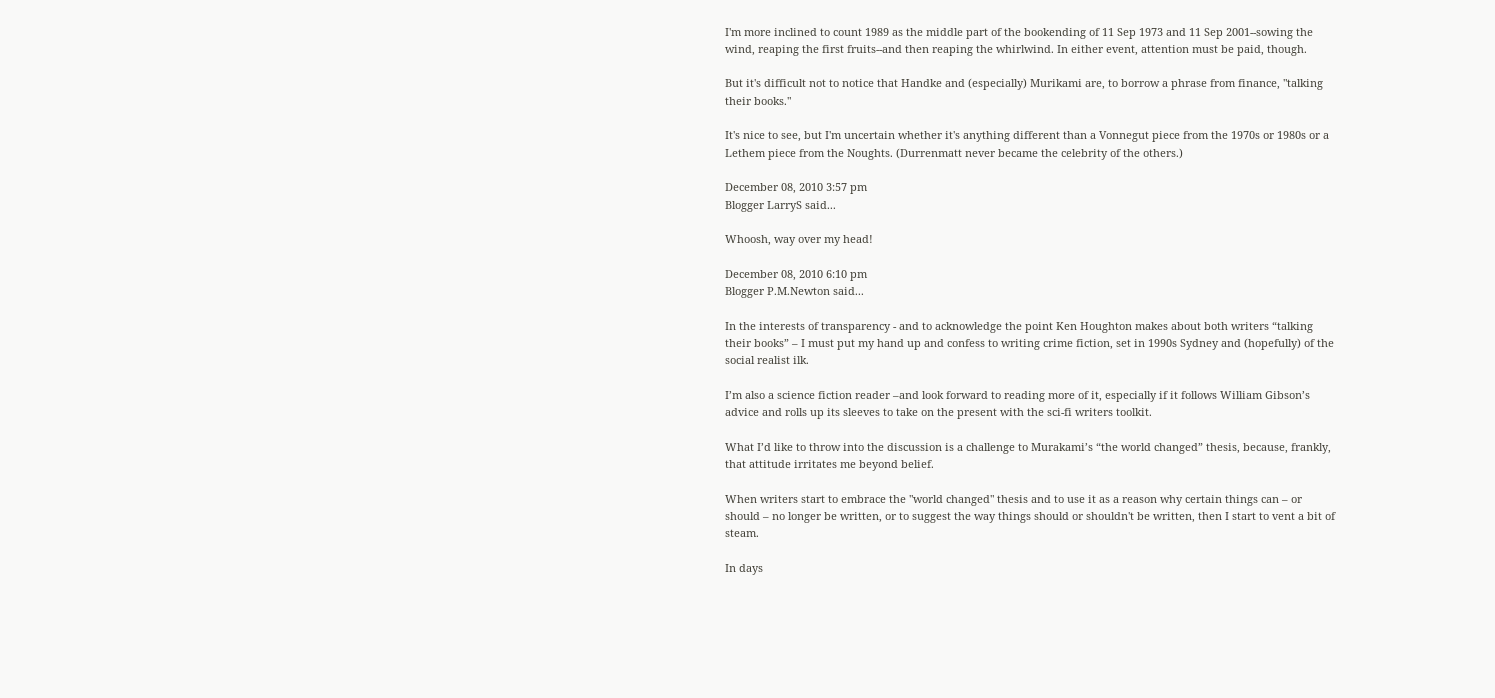I'm more inclined to count 1989 as the middle part of the bookending of 11 Sep 1973 and 11 Sep 2001--sowing the wind, reaping the first fruits--and then reaping the whirlwind. In either event, attention must be paid, though.

But it's difficult not to notice that Handke and (especially) Murikami are, to borrow a phrase from finance, "talking their books."

It's nice to see, but I'm uncertain whether it's anything different than a Vonnegut piece from the 1970s or 1980s or a Lethem piece from the Noughts. (Durrenmatt never became the celebrity of the others.)

December 08, 2010 3:57 pm
Blogger LarryS said...

Whoosh, way over my head!

December 08, 2010 6:10 pm
Blogger P.M.Newton said...

In the interests of transparency - and to acknowledge the point Ken Houghton makes about both writers “talking their books” – I must put my hand up and confess to writing crime fiction, set in 1990s Sydney and (hopefully) of the social realist ilk.

I’m also a science fiction reader –and look forward to reading more of it, especially if it follows William Gibson’s advice and rolls up its sleeves to take on the present with the sci-fi writers toolkit.

What I’d like to throw into the discussion is a challenge to Murakami’s “the world changed” thesis, because, frankly, that attitude irritates me beyond belief.

When writers start to embrace the "world changed" thesis and to use it as a reason why certain things can – or should – no longer be written, or to suggest the way things should or shouldn't be written, then I start to vent a bit of steam.

In days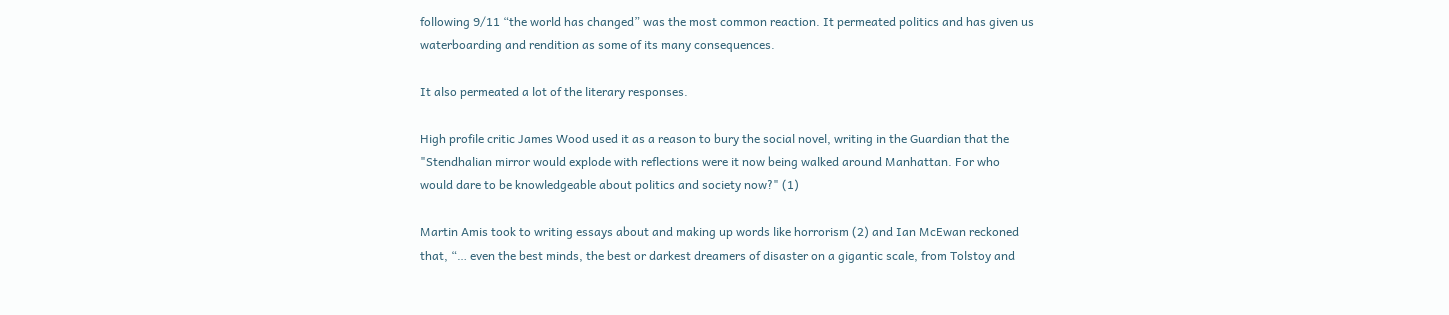following 9/11 “the world has changed” was the most common reaction. It permeated politics and has given us waterboarding and rendition as some of its many consequences.

It also permeated a lot of the literary responses.

High profile critic James Wood used it as a reason to bury the social novel, writing in the Guardian that the "Stendhalian mirror would explode with reflections were it now being walked around Manhattan. For who would dare to be knowledgeable about politics and society now?" (1)

Martin Amis took to writing essays about and making up words like horrorism (2) and Ian McEwan reckoned that, “… even the best minds, the best or darkest dreamers of disaster on a gigantic scale, from Tolstoy and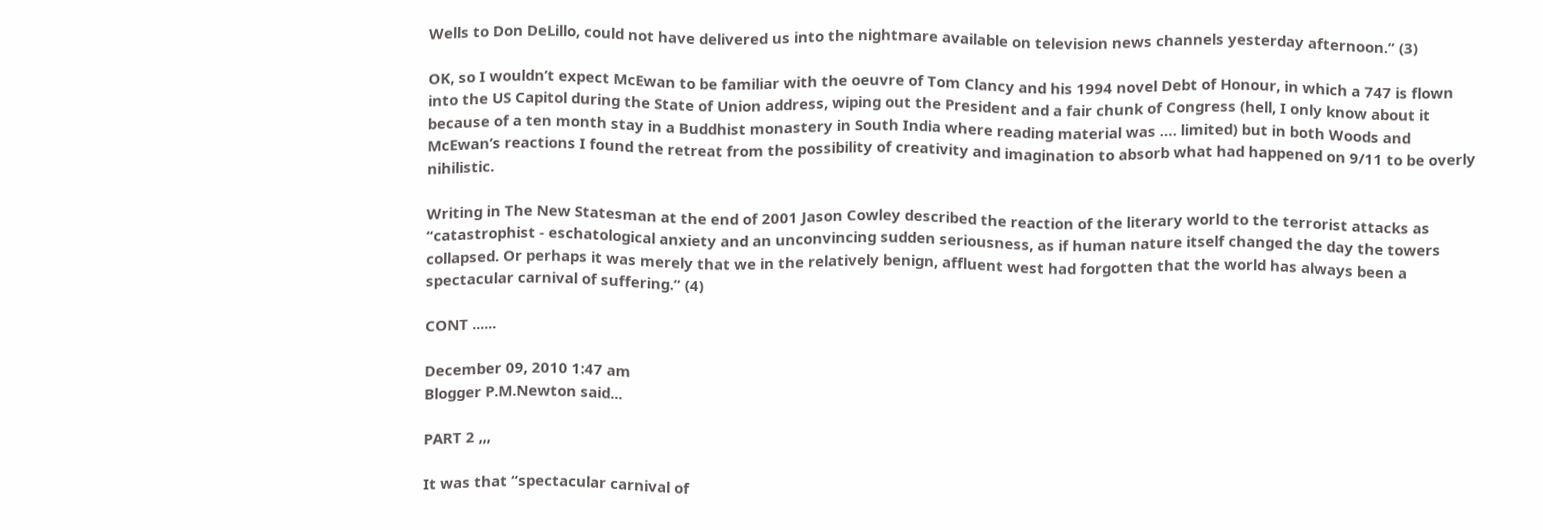Wells to Don DeLillo, could not have delivered us into the nightmare available on television news channels yesterday afternoon.” (3)

OK, so I wouldn’t expect McEwan to be familiar with the oeuvre of Tom Clancy and his 1994 novel Debt of Honour, in which a 747 is flown into the US Capitol during the State of Union address, wiping out the President and a fair chunk of Congress (hell, I only know about it because of a ten month stay in a Buddhist monastery in South India where reading material was …. limited) but in both Woods and McEwan’s reactions I found the retreat from the possibility of creativity and imagination to absorb what had happened on 9/11 to be overly nihilistic.

Writing in The New Statesman at the end of 2001 Jason Cowley described the reaction of the literary world to the terrorist attacks as “catastrophist - eschatological anxiety and an unconvincing sudden seriousness, as if human nature itself changed the day the towers collapsed. Or perhaps it was merely that we in the relatively benign, affluent west had forgotten that the world has always been a spectacular carnival of suffering.” (4)

CONT ......

December 09, 2010 1:47 am
Blogger P.M.Newton said...

PART 2 ,,,

It was that “spectacular carnival of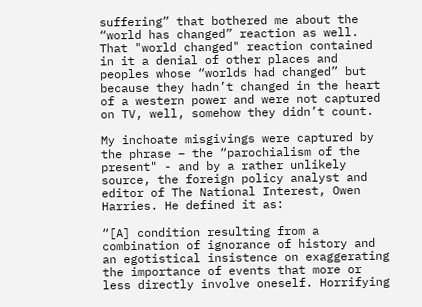suffering” that bothered me about the “world has changed” reaction as well. That "world changed" reaction contained in it a denial of other places and peoples whose “worlds had changed” but because they hadn’t changed in the heart of a western power and were not captured on TV, well, somehow they didn’t count.

My inchoate misgivings were captured by the phrase – the “parochialism of the present" - and by a rather unlikely source, the foreign policy analyst and editor of The National Interest, Owen Harries. He defined it as:

“[A] condition resulting from a combination of ignorance of history and an egotistical insistence on exaggerating the importance of events that more or less directly involve oneself. Horrifying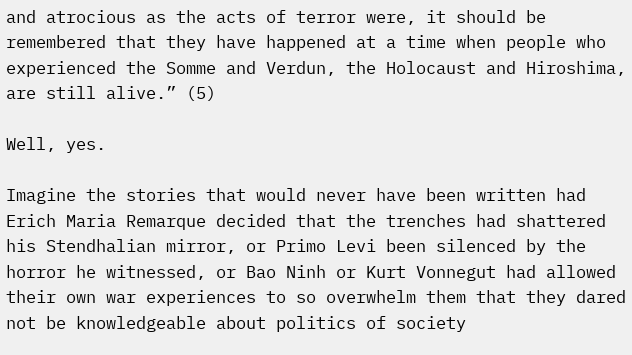and atrocious as the acts of terror were, it should be remembered that they have happened at a time when people who experienced the Somme and Verdun, the Holocaust and Hiroshima, are still alive.” (5)

Well, yes.

Imagine the stories that would never have been written had Erich Maria Remarque decided that the trenches had shattered his Stendhalian mirror, or Primo Levi been silenced by the horror he witnessed, or Bao Ninh or Kurt Vonnegut had allowed their own war experiences to so overwhelm them that they dared not be knowledgeable about politics of society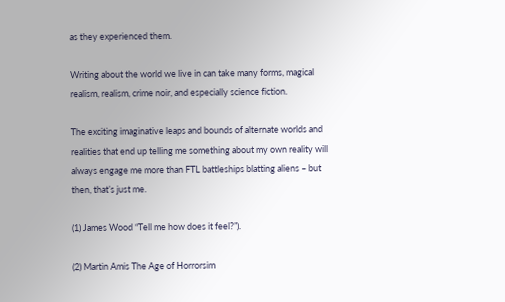as they experienced them.

Writing about the world we live in can take many forms, magical realism, realism, crime noir, and especially science fiction.

The exciting imaginative leaps and bounds of alternate worlds and realities that end up telling me something about my own reality will always engage me more than FTL battleships blatting aliens – but then, that’s just me.

(1) James Wood “Tell me how does it feel?”).

(2) Martin Amis The Age of Horrorsim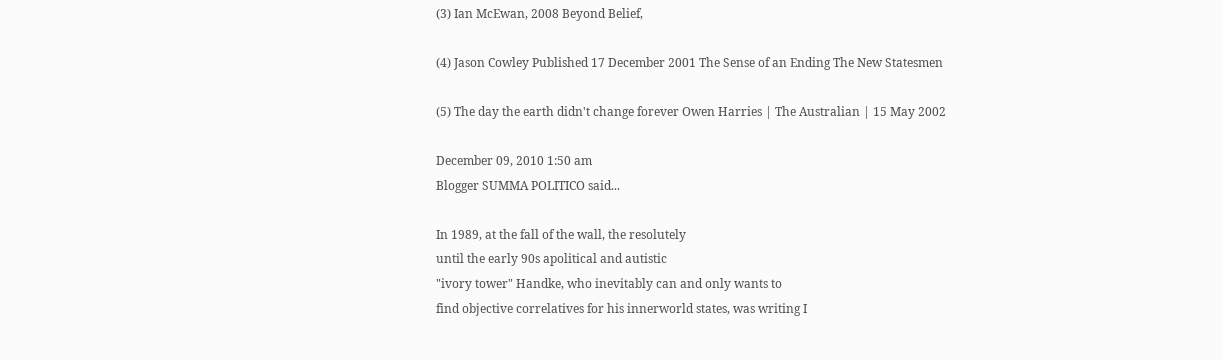(3) Ian McEwan, 2008 Beyond Belief,

(4) Jason Cowley Published 17 December 2001 The Sense of an Ending The New Statesmen

(5) The day the earth didn't change forever Owen Harries | The Australian | 15 May 2002

December 09, 2010 1:50 am
Blogger SUMMA POLITICO said...

In 1989, at the fall of the wall, the resolutely
until the early 90s apolitical and autistic
"ivory tower" Handke, who inevitably can and only wants to
find objective correlatives for his innerworld states, was writing I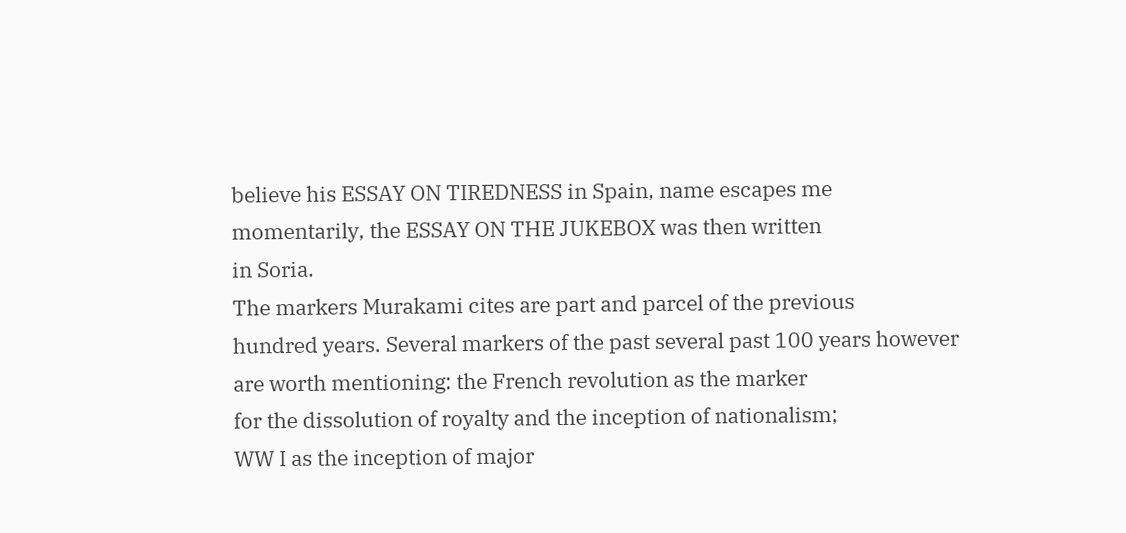believe his ESSAY ON TIREDNESS in Spain, name escapes me
momentarily, the ESSAY ON THE JUKEBOX was then written
in Soria.
The markers Murakami cites are part and parcel of the previous
hundred years. Several markers of the past several past 100 years however
are worth mentioning: the French revolution as the marker
for the dissolution of royalty and the inception of nationalism;
WW I as the inception of major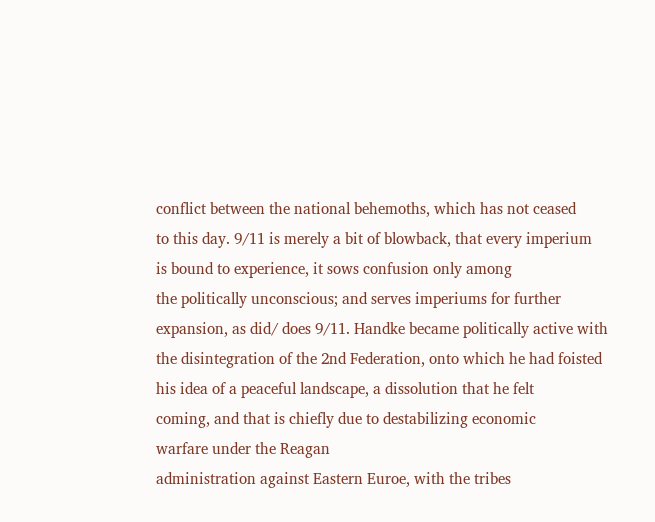conflict between the national behemoths, which has not ceased
to this day. 9/11 is merely a bit of blowback, that every imperium
is bound to experience, it sows confusion only among
the politically unconscious; and serves imperiums for further
expansion, as did/ does 9/11. Handke became politically active with
the disintegration of the 2nd Federation, onto which he had foisted
his idea of a peaceful landscape, a dissolution that he felt
coming, and that is chiefly due to destabilizing economic
warfare under the Reagan
administration against Eastern Euroe, with the tribes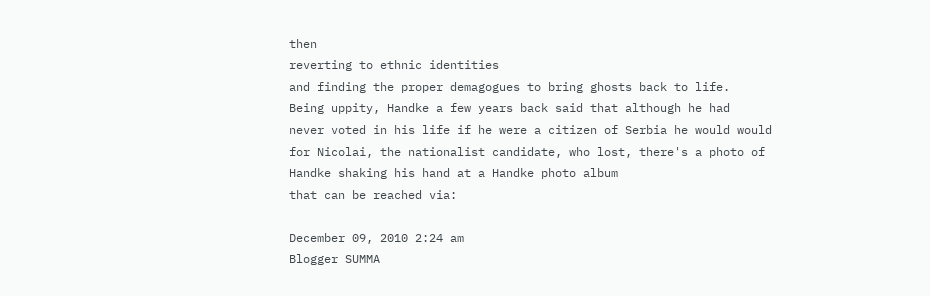then
reverting to ethnic identities
and finding the proper demagogues to bring ghosts back to life.
Being uppity, Handke a few years back said that although he had
never voted in his life if he were a citizen of Serbia he would would
for Nicolai, the nationalist candidate, who lost, there's a photo of
Handke shaking his hand at a Handke photo album
that can be reached via:

December 09, 2010 2:24 am
Blogger SUMMA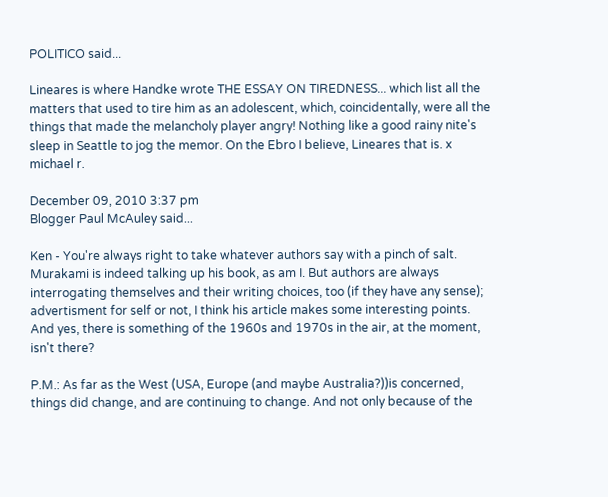POLITICO said...

Lineares is where Handke wrote THE ESSAY ON TIREDNESS... which list all the matters that used to tire him as an adolescent, which, coincidentally, were all the things that made the melancholy player angry! Nothing like a good rainy nite's sleep in Seattle to jog the memor. On the Ebro I believe, Lineares that is. x michael r.

December 09, 2010 3:37 pm
Blogger Paul McAuley said...

Ken - You're always right to take whatever authors say with a pinch of salt. Murakami is indeed talking up his book, as am I. But authors are always interrogating themselves and their writing choices, too (if they have any sense); advertisment for self or not, I think his article makes some interesting points. And yes, there is something of the 1960s and 1970s in the air, at the moment, isn't there?

P.M.: As far as the West (USA, Europe (and maybe Australia?))is concerned, things did change, and are continuing to change. And not only because of the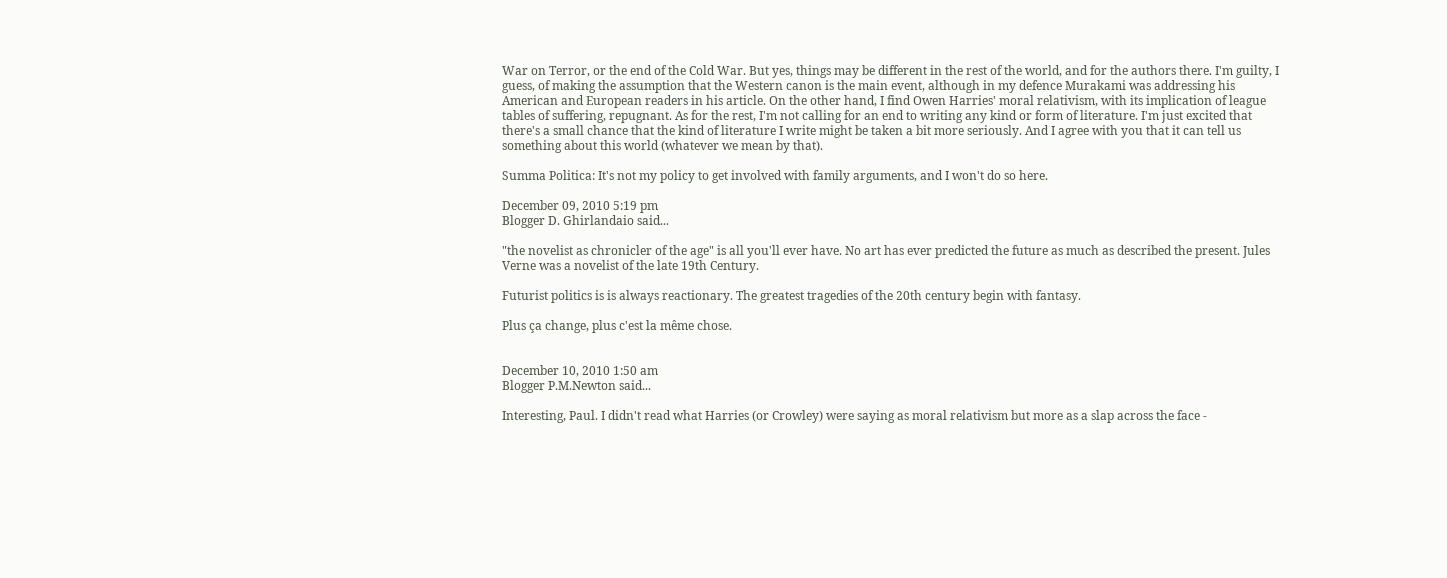War on Terror, or the end of the Cold War. But yes, things may be different in the rest of the world, and for the authors there. I'm guilty, I guess, of making the assumption that the Western canon is the main event, although in my defence Murakami was addressing his American and European readers in his article. On the other hand, I find Owen Harries' moral relativism, with its implication of league tables of suffering, repugnant. As for the rest, I'm not calling for an end to writing any kind or form of literature. I'm just excited that there's a small chance that the kind of literature I write might be taken a bit more seriously. And I agree with you that it can tell us something about this world (whatever we mean by that).

Summa Politica: It's not my policy to get involved with family arguments, and I won't do so here.

December 09, 2010 5:19 pm
Blogger D. Ghirlandaio said...

"the novelist as chronicler of the age" is all you'll ever have. No art has ever predicted the future as much as described the present. Jules Verne was a novelist of the late 19th Century.

Futurist politics is is always reactionary. The greatest tragedies of the 20th century begin with fantasy.

Plus ça change, plus c'est la même chose.


December 10, 2010 1:50 am
Blogger P.M.Newton said...

Interesting, Paul. I didn't read what Harries (or Crowley) were saying as moral relativism but more as a slap across the face -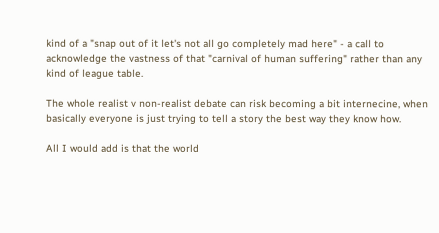kind of a "snap out of it let's not all go completely mad here" - a call to acknowledge the vastness of that "carnival of human suffering" rather than any kind of league table.

The whole realist v non-realist debate can risk becoming a bit internecine, when basically everyone is just trying to tell a story the best way they know how.

All I would add is that the world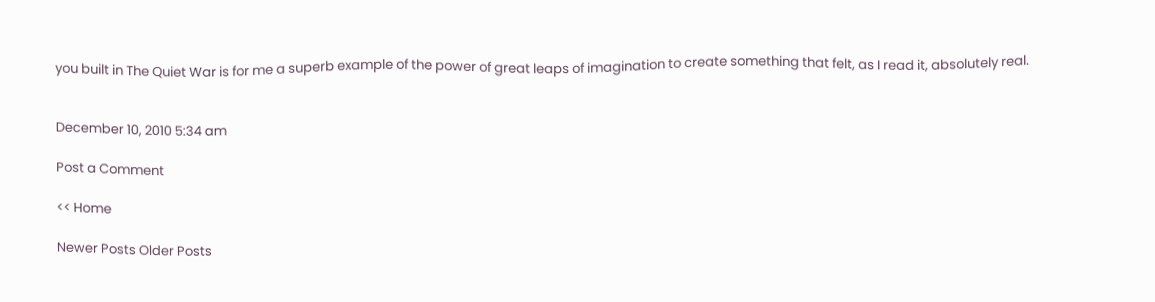you built in The Quiet War is for me a superb example of the power of great leaps of imagination to create something that felt, as I read it, absolutely real.


December 10, 2010 5:34 am

Post a Comment

<< Home

Newer Posts Older Posts